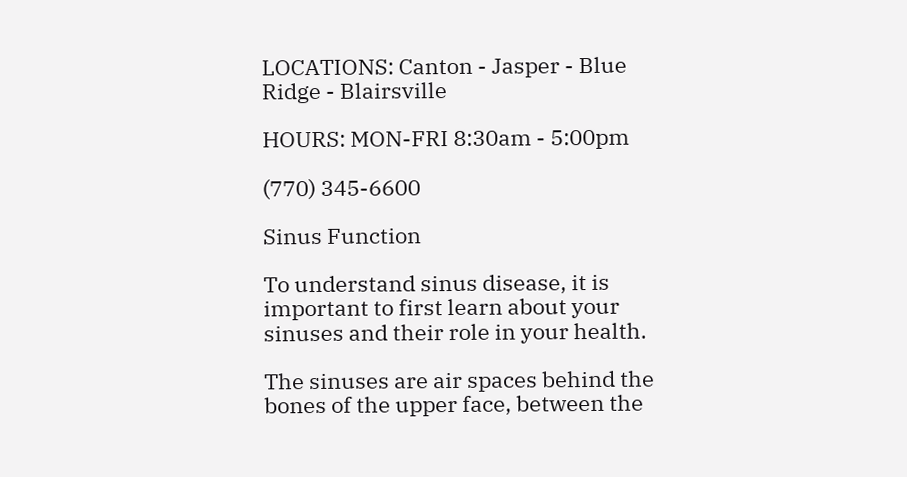LOCATIONS: Canton - Jasper - Blue Ridge - Blairsville

HOURS: MON-FRI 8:30am - 5:00pm

(770) 345-6600

Sinus Function

To understand sinus disease, it is important to first learn about your sinuses and their role in your health.

The sinuses are air spaces behind the bones of the upper face, between the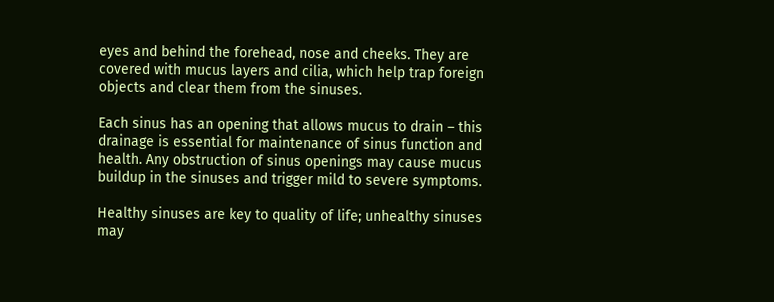eyes and behind the forehead, nose and cheeks. They are covered with mucus layers and cilia, which help trap foreign objects and clear them from the sinuses.

Each sinus has an opening that allows mucus to drain – this drainage is essential for maintenance of sinus function and health. Any obstruction of sinus openings may cause mucus buildup in the sinuses and trigger mild to severe symptoms.

Healthy sinuses are key to quality of life; unhealthy sinuses may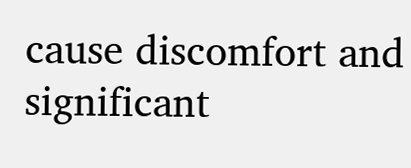cause discomfort and significant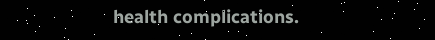health complications.